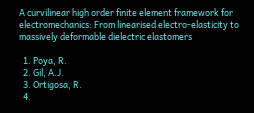A curvilinear high order finite element framework for electromechanics: From linearised electro-elasticity to massively deformable dielectric elastomers

  1. Poya, R.
  2. Gil, A.J.
  3. Ortigosa, R.
  4.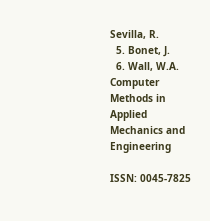Sevilla, R.
  5. Bonet, J.
  6. Wall, W.A.
Computer Methods in Applied Mechanics and Engineering

ISSN: 0045-7825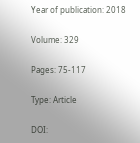Year of publication: 2018

Volume: 329

Pages: 75-117

Type: Article

DOI: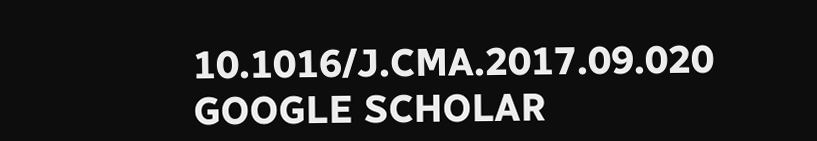10.1016/J.CMA.2017.09.020 GOOGLE SCHOLAR